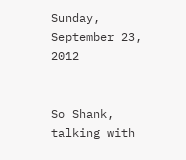Sunday, September 23, 2012


So Shank, talking with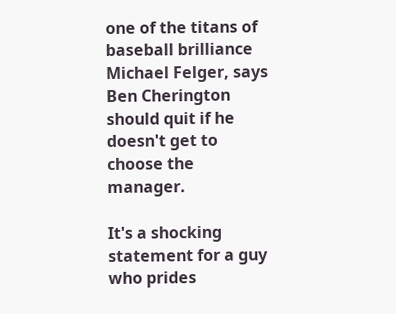one of the titans of baseball brilliance Michael Felger, says Ben Cherington should quit if he doesn't get to choose the manager.

It's a shocking statement for a guy who prides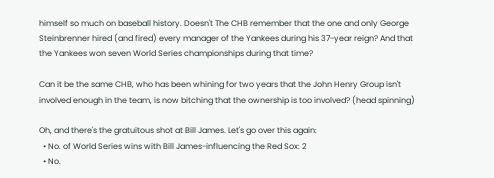himself so much on baseball history. Doesn't The CHB remember that the one and only George Steinbrenner hired (and fired) every manager of the Yankees during his 37-year reign? And that the Yankees won seven World Series championships during that time?

Can it be the same CHB, who has been whining for two years that the John Henry Group isn't involved enough in the team, is now bitching that the ownership is too involved? (head spinning)

Oh, and there's the gratuitous shot at Bill James. Let's go over this again:
  • No. of World Series wins with Bill James-influencing the Red Sox: 2
  • No.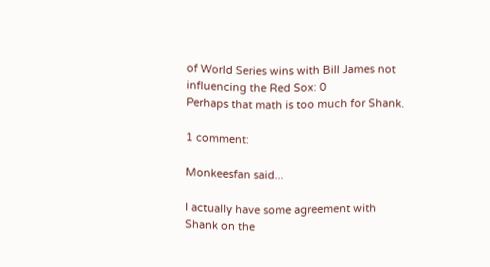of World Series wins with Bill James not influencing the Red Sox: 0
Perhaps that math is too much for Shank.

1 comment:

Monkeesfan said...

I actually have some agreement with Shank on the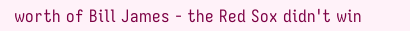worth of Bill James - the Red Sox didn't win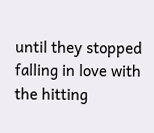until they stopped falling in love with the hitting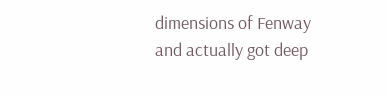dimensions of Fenway and actually got deep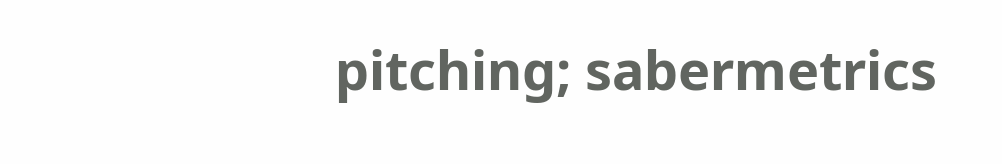pitching; sabermetrics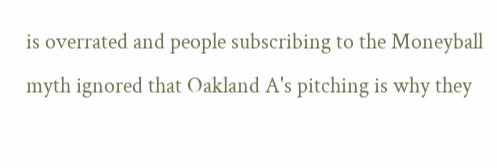is overrated and people subscribing to the Moneyball myth ignored that Oakland A's pitching is why they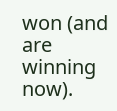won (and are winning now).